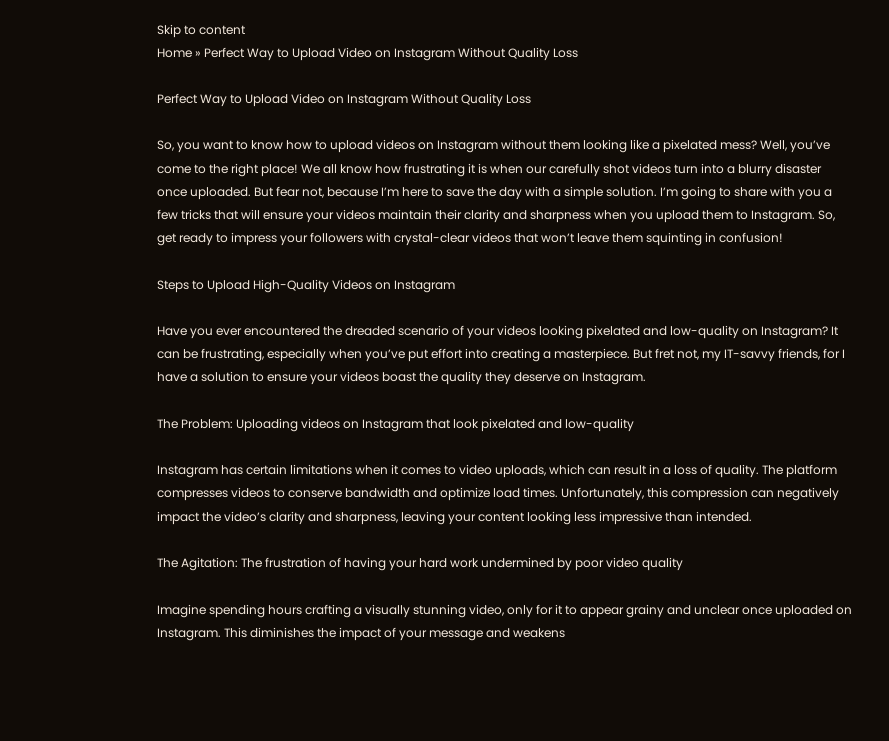Skip to content
Home » Perfect Way to Upload Video on Instagram Without Quality Loss

Perfect Way to Upload Video on Instagram Without Quality Loss

So, you want to know how to upload videos on Instagram without them looking like a pixelated mess? Well, you’ve come to the right place! We all know how frustrating it is when our carefully shot videos turn into a blurry disaster once uploaded. But fear not, because I’m here to save the day with a simple solution. I’m going to share with you a few tricks that will ensure your videos maintain their clarity and sharpness when you upload them to Instagram. So, get ready to impress your followers with crystal-clear videos that won’t leave them squinting in confusion!

Steps to Upload High-Quality Videos on Instagram

Have you ever encountered the dreaded scenario of your videos looking pixelated and low-quality on Instagram? It can be frustrating, especially when you’ve put effort into creating a masterpiece. But fret not, my IT-savvy friends, for I have a solution to ensure your videos boast the quality they deserve on Instagram.

The Problem: Uploading videos on Instagram that look pixelated and low-quality

Instagram has certain limitations when it comes to video uploads, which can result in a loss of quality. The platform compresses videos to conserve bandwidth and optimize load times. Unfortunately, this compression can negatively impact the video’s clarity and sharpness, leaving your content looking less impressive than intended.

The Agitation: The frustration of having your hard work undermined by poor video quality

Imagine spending hours crafting a visually stunning video, only for it to appear grainy and unclear once uploaded on Instagram. This diminishes the impact of your message and weakens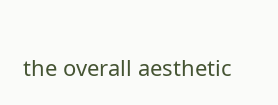the overall aesthetic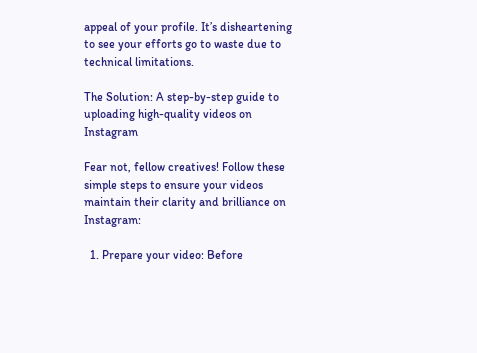appeal of your profile. It’s disheartening to see your efforts go to waste due to technical limitations.

The Solution: A step-by-step guide to uploading high-quality videos on Instagram

Fear not, fellow creatives! Follow these simple steps to ensure your videos maintain their clarity and brilliance on Instagram:

  1. Prepare your video: Before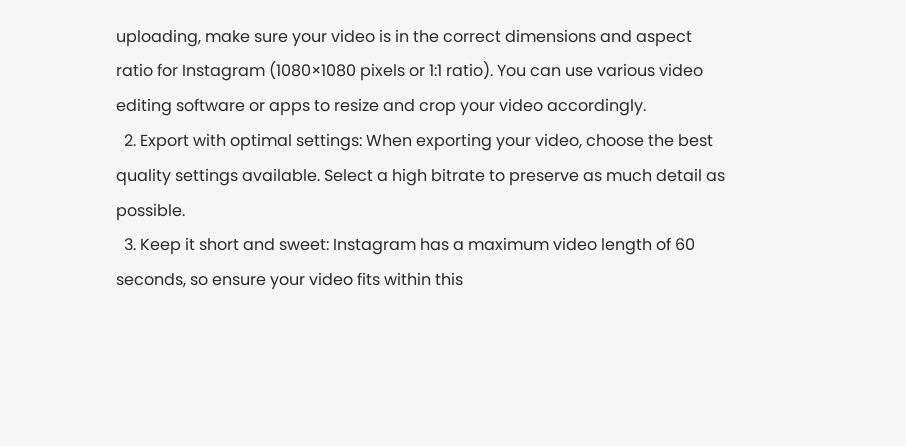uploading, make sure your video is in the correct dimensions and aspect ratio for Instagram (1080×1080 pixels or 1:1 ratio). You can use various video editing software or apps to resize and crop your video accordingly.
  2. Export with optimal settings: When exporting your video, choose the best quality settings available. Select a high bitrate to preserve as much detail as possible.
  3. Keep it short and sweet: Instagram has a maximum video length of 60 seconds, so ensure your video fits within this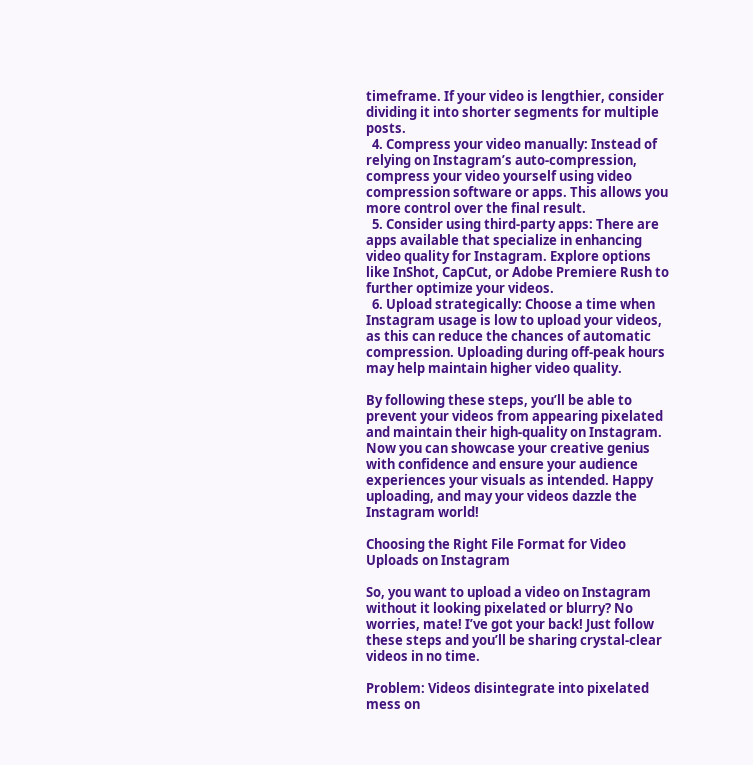timeframe. If your video is lengthier, consider dividing it into shorter segments for multiple posts.
  4. Compress your video manually: Instead of relying on Instagram’s auto-compression, compress your video yourself using video compression software or apps. This allows you more control over the final result.
  5. Consider using third-party apps: There are apps available that specialize in enhancing video quality for Instagram. Explore options like InShot, CapCut, or Adobe Premiere Rush to further optimize your videos.
  6. Upload strategically: Choose a time when Instagram usage is low to upload your videos, as this can reduce the chances of automatic compression. Uploading during off-peak hours may help maintain higher video quality.

By following these steps, you’ll be able to prevent your videos from appearing pixelated and maintain their high-quality on Instagram. Now you can showcase your creative genius with confidence and ensure your audience experiences your visuals as intended. Happy uploading, and may your videos dazzle the Instagram world!

Choosing the Right File Format for Video Uploads on Instagram

So, you want to upload a video on Instagram without it looking pixelated or blurry? No worries, mate! I’ve got your back! Just follow these steps and you’ll be sharing crystal-clear videos in no time.

Problem: Videos disintegrate into pixelated mess on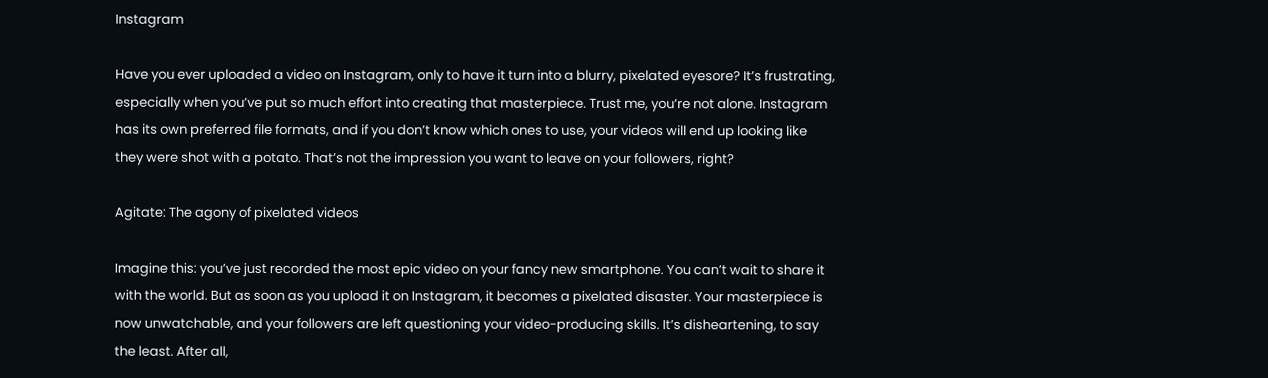Instagram

Have you ever uploaded a video on Instagram, only to have it turn into a blurry, pixelated eyesore? It’s frustrating, especially when you’ve put so much effort into creating that masterpiece. Trust me, you’re not alone. Instagram has its own preferred file formats, and if you don’t know which ones to use, your videos will end up looking like they were shot with a potato. That’s not the impression you want to leave on your followers, right?

Agitate: The agony of pixelated videos

Imagine this: you’ve just recorded the most epic video on your fancy new smartphone. You can’t wait to share it with the world. But as soon as you upload it on Instagram, it becomes a pixelated disaster. Your masterpiece is now unwatchable, and your followers are left questioning your video-producing skills. It’s disheartening, to say the least. After all,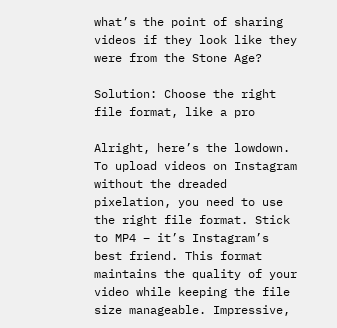what’s the point of sharing videos if they look like they were from the Stone Age?

Solution: Choose the right file format, like a pro

Alright, here’s the lowdown. To upload videos on Instagram without the dreaded pixelation, you need to use the right file format. Stick to MP4 – it’s Instagram’s best friend. This format maintains the quality of your video while keeping the file size manageable. Impressive,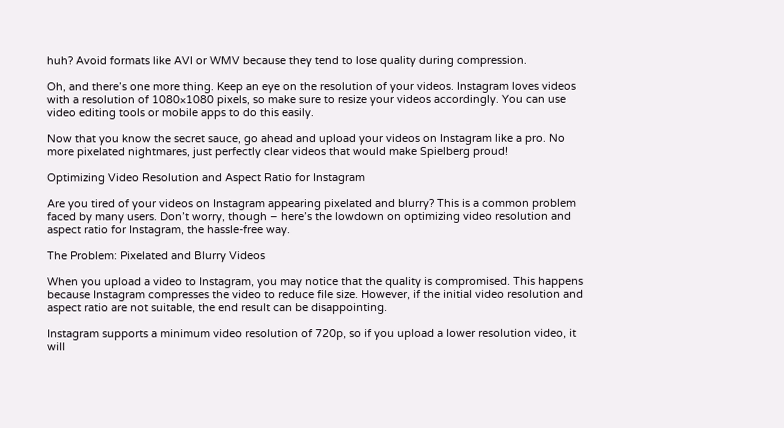huh? Avoid formats like AVI or WMV because they tend to lose quality during compression.

Oh, and there’s one more thing. Keep an eye on the resolution of your videos. Instagram loves videos with a resolution of 1080×1080 pixels, so make sure to resize your videos accordingly. You can use video editing tools or mobile apps to do this easily.

Now that you know the secret sauce, go ahead and upload your videos on Instagram like a pro. No more pixelated nightmares, just perfectly clear videos that would make Spielberg proud!

Optimizing Video Resolution and Aspect Ratio for Instagram

Are you tired of your videos on Instagram appearing pixelated and blurry? This is a common problem faced by many users. Don’t worry, though – here’s the lowdown on optimizing video resolution and aspect ratio for Instagram, the hassle-free way.

The Problem: Pixelated and Blurry Videos

When you upload a video to Instagram, you may notice that the quality is compromised. This happens because Instagram compresses the video to reduce file size. However, if the initial video resolution and aspect ratio are not suitable, the end result can be disappointing.

Instagram supports a minimum video resolution of 720p, so if you upload a lower resolution video, it will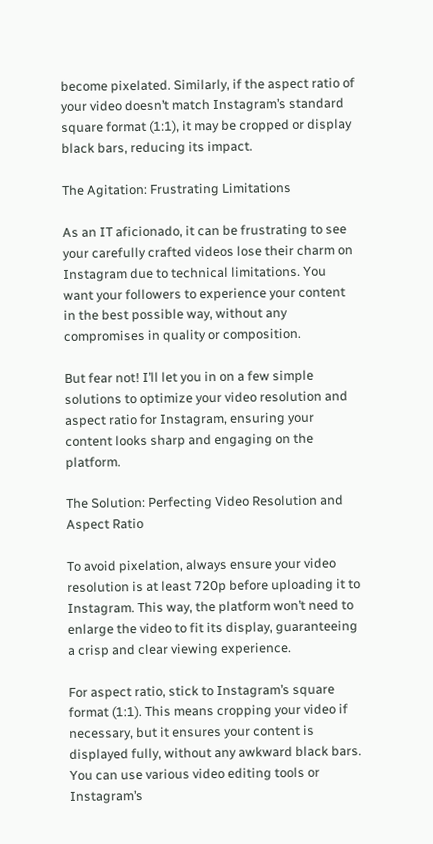become pixelated. Similarly, if the aspect ratio of your video doesn’t match Instagram’s standard square format (1:1), it may be cropped or display black bars, reducing its impact.

The Agitation: Frustrating Limitations

As an IT aficionado, it can be frustrating to see your carefully crafted videos lose their charm on Instagram due to technical limitations. You want your followers to experience your content in the best possible way, without any compromises in quality or composition.

But fear not! I’ll let you in on a few simple solutions to optimize your video resolution and aspect ratio for Instagram, ensuring your content looks sharp and engaging on the platform.

The Solution: Perfecting Video Resolution and Aspect Ratio

To avoid pixelation, always ensure your video resolution is at least 720p before uploading it to Instagram. This way, the platform won’t need to enlarge the video to fit its display, guaranteeing a crisp and clear viewing experience.

For aspect ratio, stick to Instagram’s square format (1:1). This means cropping your video if necessary, but it ensures your content is displayed fully, without any awkward black bars. You can use various video editing tools or Instagram’s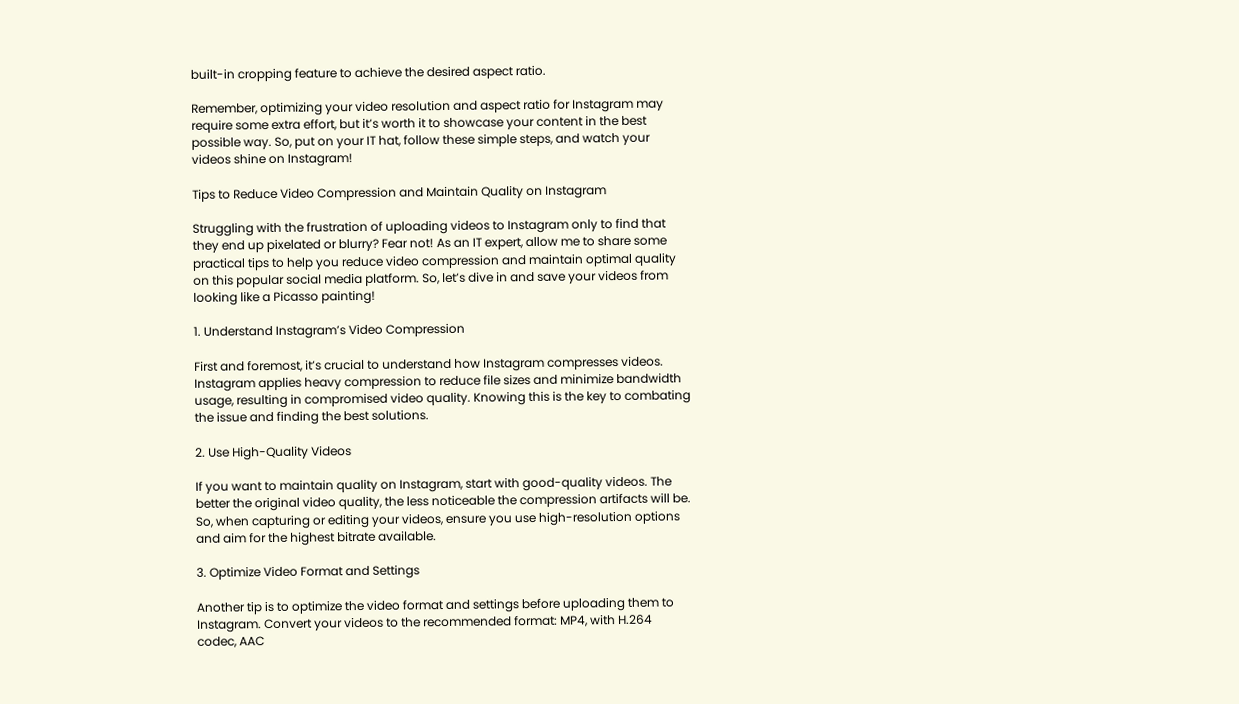built-in cropping feature to achieve the desired aspect ratio.

Remember, optimizing your video resolution and aspect ratio for Instagram may require some extra effort, but it’s worth it to showcase your content in the best possible way. So, put on your IT hat, follow these simple steps, and watch your videos shine on Instagram!

Tips to Reduce Video Compression and Maintain Quality on Instagram

Struggling with the frustration of uploading videos to Instagram only to find that they end up pixelated or blurry? Fear not! As an IT expert, allow me to share some practical tips to help you reduce video compression and maintain optimal quality on this popular social media platform. So, let’s dive in and save your videos from looking like a Picasso painting!

1. Understand Instagram’s Video Compression

First and foremost, it’s crucial to understand how Instagram compresses videos. Instagram applies heavy compression to reduce file sizes and minimize bandwidth usage, resulting in compromised video quality. Knowing this is the key to combating the issue and finding the best solutions.

2. Use High-Quality Videos

If you want to maintain quality on Instagram, start with good-quality videos. The better the original video quality, the less noticeable the compression artifacts will be. So, when capturing or editing your videos, ensure you use high-resolution options and aim for the highest bitrate available.

3. Optimize Video Format and Settings

Another tip is to optimize the video format and settings before uploading them to Instagram. Convert your videos to the recommended format: MP4, with H.264 codec, AAC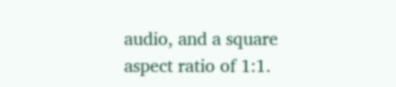audio, and a square aspect ratio of 1:1.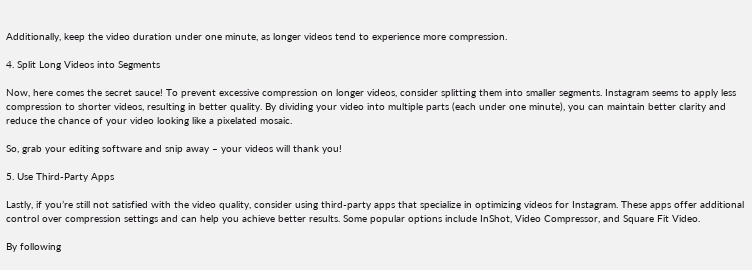Additionally, keep the video duration under one minute, as longer videos tend to experience more compression.

4. Split Long Videos into Segments

Now, here comes the secret sauce! To prevent excessive compression on longer videos, consider splitting them into smaller segments. Instagram seems to apply less compression to shorter videos, resulting in better quality. By dividing your video into multiple parts (each under one minute), you can maintain better clarity and reduce the chance of your video looking like a pixelated mosaic.

So, grab your editing software and snip away – your videos will thank you!

5. Use Third-Party Apps

Lastly, if you’re still not satisfied with the video quality, consider using third-party apps that specialize in optimizing videos for Instagram. These apps offer additional control over compression settings and can help you achieve better results. Some popular options include InShot, Video Compressor, and Square Fit Video.

By following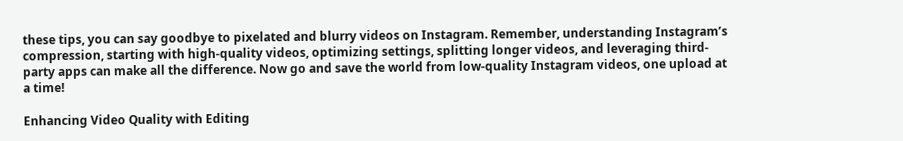these tips, you can say goodbye to pixelated and blurry videos on Instagram. Remember, understanding Instagram’s compression, starting with high-quality videos, optimizing settings, splitting longer videos, and leveraging third-party apps can make all the difference. Now go and save the world from low-quality Instagram videos, one upload at a time!

Enhancing Video Quality with Editing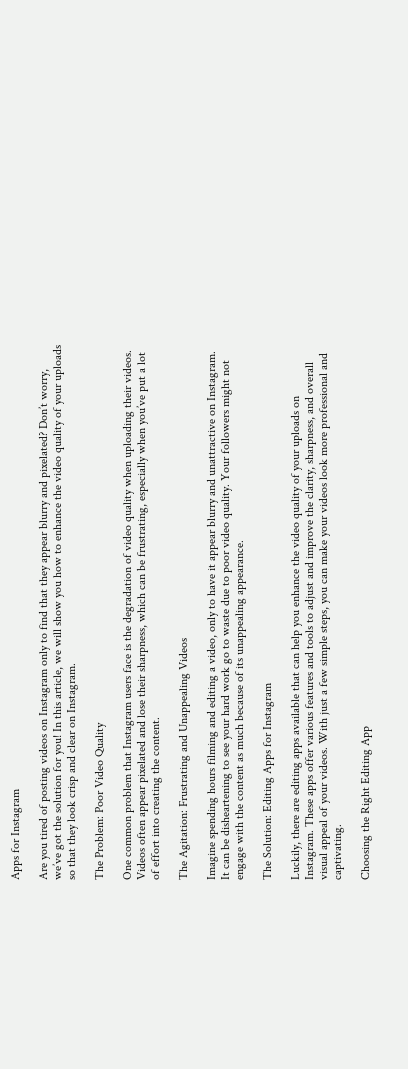Apps for Instagram

Are you tired of posting videos on Instagram only to find that they appear blurry and pixelated? Don’t worry, we’ve got the solution for you! In this article, we will show you how to enhance the video quality of your uploads so that they look crisp and clear on Instagram.

The Problem: Poor Video Quality

One common problem that Instagram users face is the degradation of video quality when uploading their videos. Videos often appear pixelated and lose their sharpness, which can be frustrating, especially when you’ve put a lot of effort into creating the content.

The Agitation: Frustrating and Unappealing Videos

Imagine spending hours filming and editing a video, only to have it appear blurry and unattractive on Instagram. It can be disheartening to see your hard work go to waste due to poor video quality. Your followers might not engage with the content as much because of its unappealing appearance.

The Solution: Editing Apps for Instagram

Luckily, there are editing apps available that can help you enhance the video quality of your uploads on Instagram. These apps offer various features and tools to adjust and improve the clarity, sharpness, and overall visual appeal of your videos. With just a few simple steps, you can make your videos look more professional and captivating.

Choosing the Right Editing App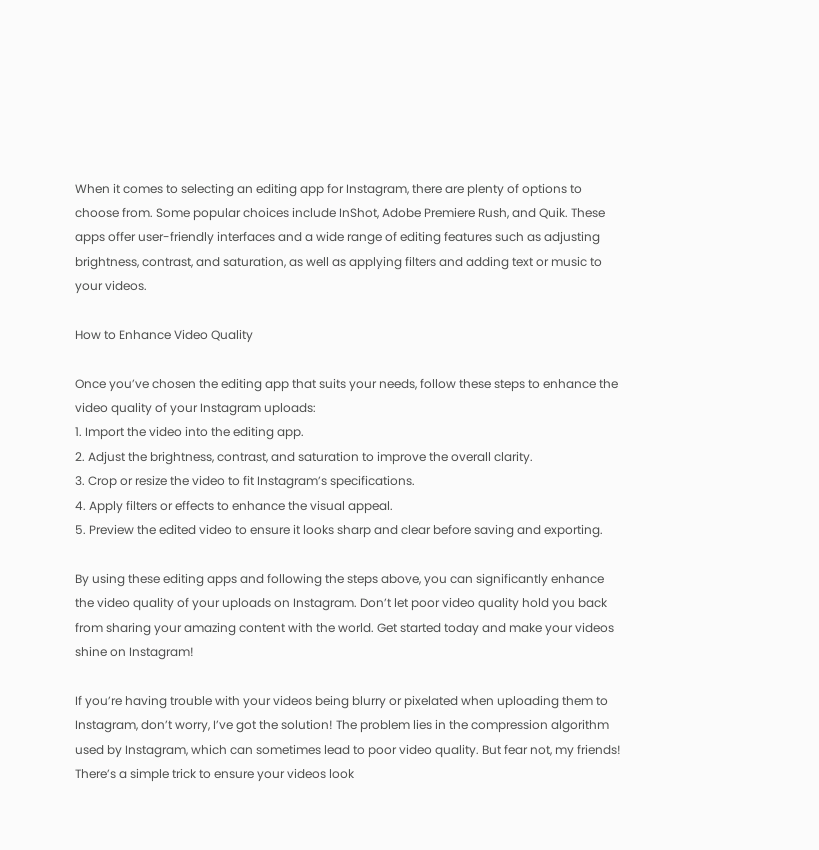When it comes to selecting an editing app for Instagram, there are plenty of options to choose from. Some popular choices include InShot, Adobe Premiere Rush, and Quik. These apps offer user-friendly interfaces and a wide range of editing features such as adjusting brightness, contrast, and saturation, as well as applying filters and adding text or music to your videos.

How to Enhance Video Quality

Once you’ve chosen the editing app that suits your needs, follow these steps to enhance the video quality of your Instagram uploads:
1. Import the video into the editing app.
2. Adjust the brightness, contrast, and saturation to improve the overall clarity.
3. Crop or resize the video to fit Instagram’s specifications.
4. Apply filters or effects to enhance the visual appeal.
5. Preview the edited video to ensure it looks sharp and clear before saving and exporting.

By using these editing apps and following the steps above, you can significantly enhance the video quality of your uploads on Instagram. Don’t let poor video quality hold you back from sharing your amazing content with the world. Get started today and make your videos shine on Instagram!

If you’re having trouble with your videos being blurry or pixelated when uploading them to Instagram, don’t worry, I’ve got the solution! The problem lies in the compression algorithm used by Instagram, which can sometimes lead to poor video quality. But fear not, my friends! There’s a simple trick to ensure your videos look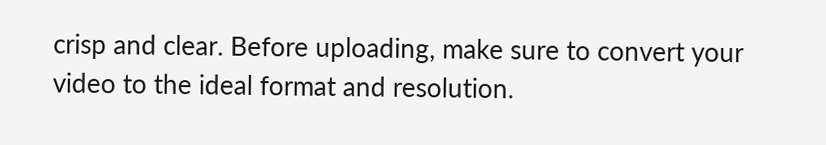crisp and clear. Before uploading, make sure to convert your video to the ideal format and resolution.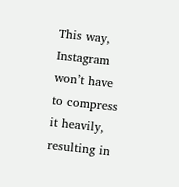This way, Instagram won’t have to compress it heavily, resulting in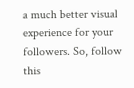a much better visual experience for your followers. So, follow this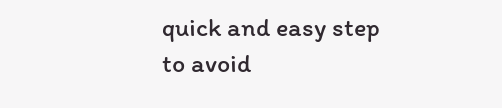quick and easy step to avoid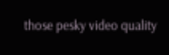those pesky video quality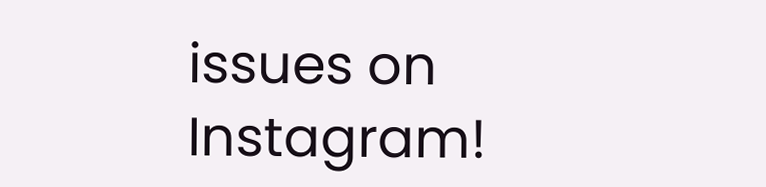issues on Instagram!